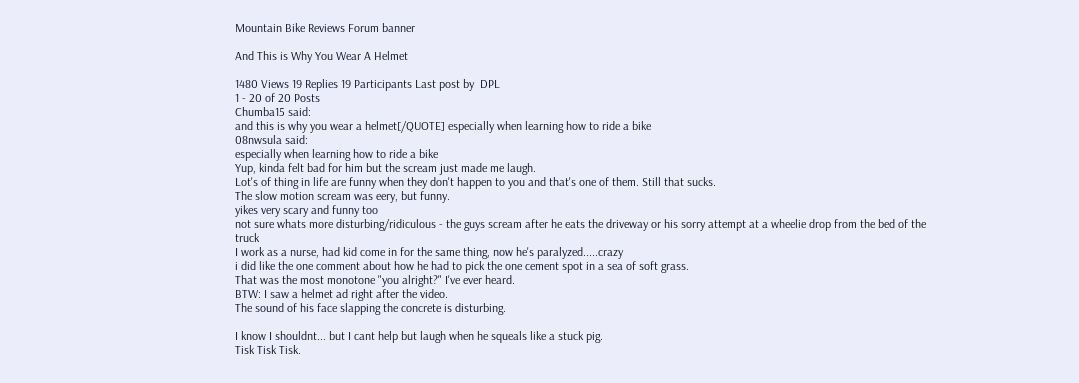Mountain Bike Reviews Forum banner

And This is Why You Wear A Helmet

1480 Views 19 Replies 19 Participants Last post by  DPL
1 - 20 of 20 Posts
Chumba15 said:
and this is why you wear a helmet[/QUOTE] especially when learning how to ride a bike
08nwsula said:
especially when learning how to ride a bike
Yup, kinda felt bad for him but the scream just made me laugh.
Lot's of thing in life are funny when they don't happen to you and that's one of them. Still that sucks.
The slow motion scream was eery, but funny.
yikes very scary and funny too
not sure whats more disturbing/ridiculous - the guys scream after he eats the driveway or his sorry attempt at a wheelie drop from the bed of the truck
I work as a nurse, had kid come in for the same thing, now he's paralyzed.....crazy
i did like the one comment about how he had to pick the one cement spot in a sea of soft grass.
That was the most monotone "you alright?" I've ever heard.
BTW: I saw a helmet ad right after the video.
The sound of his face slapping the concrete is disturbing.

I know I shouldnt... but I cant help but laugh when he squeals like a stuck pig.
Tisk Tisk Tisk.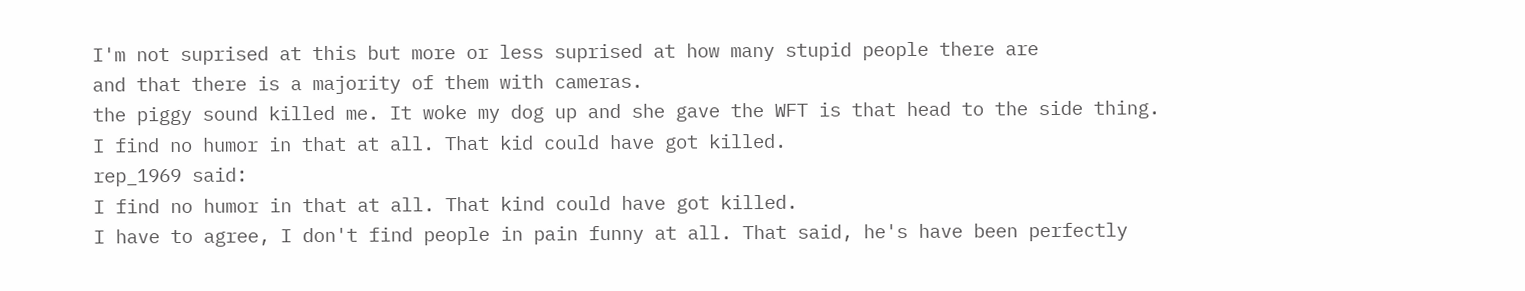I'm not suprised at this but more or less suprised at how many stupid people there are
and that there is a majority of them with cameras.
the piggy sound killed me. It woke my dog up and she gave the WFT is that head to the side thing.
I find no humor in that at all. That kid could have got killed.
rep_1969 said:
I find no humor in that at all. That kind could have got killed.
I have to agree, I don't find people in pain funny at all. That said, he's have been perfectly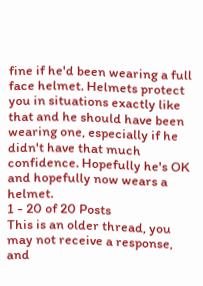fine if he'd been wearing a full face helmet. Helmets protect you in situations exactly like that and he should have been wearing one, especially if he didn't have that much confidence. Hopefully he's OK and hopefully now wears a helmet.
1 - 20 of 20 Posts
This is an older thread, you may not receive a response, and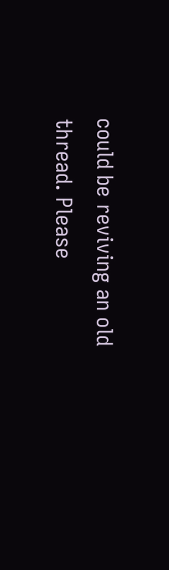could be reviving an old thread. Please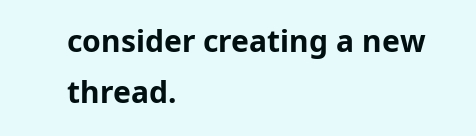consider creating a new thread.